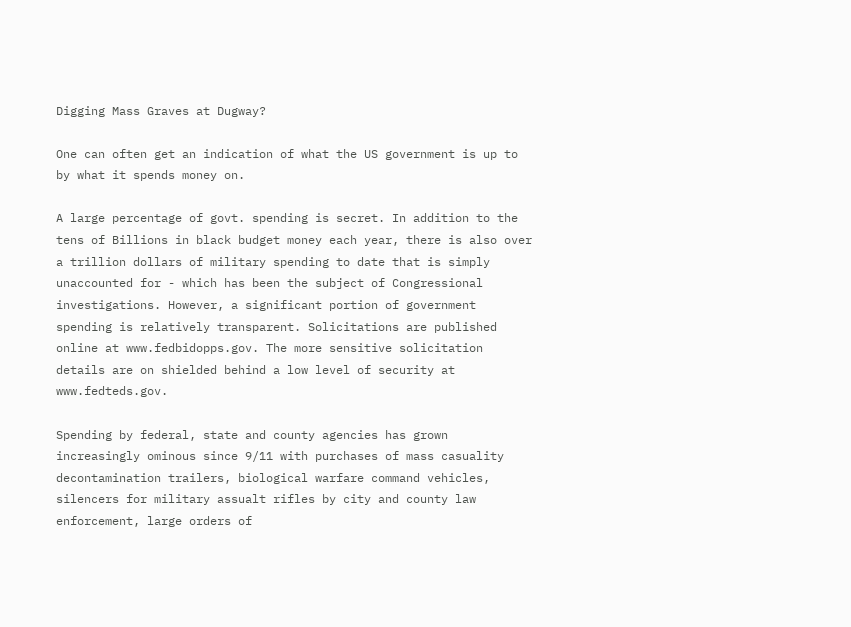Digging Mass Graves at Dugway?

One can often get an indication of what the US government is up to by what it spends money on.

A large percentage of govt. spending is secret. In addition to the tens of Billions in black budget money each year, there is also over a trillion dollars of military spending to date that is simply unaccounted for - which has been the subject of Congressional investigations. However, a significant portion of government spending is relatively transparent. Solicitations are published online at www.fedbidopps.gov. The more sensitive solicitation details are on shielded behind a low level of security at www.fedteds.gov.

Spending by federal, state and county agencies has grown increasingly ominous since 9/11 with purchases of mass casuality decontamination trailers, biological warfare command vehicles, silencers for military assualt rifles by city and county law enforcement, large orders of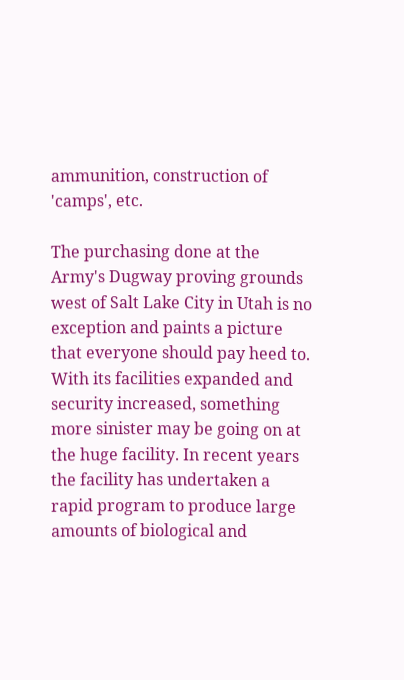ammunition, construction of 'camps', etc.

The purchasing done at the Army's Dugway proving grounds west of Salt Lake City in Utah is no exception and paints a picture that everyone should pay heed to. With its facilities expanded and security increased, something more sinister may be going on at the huge facility. In recent years the facility has undertaken a rapid program to produce large amounts of biological and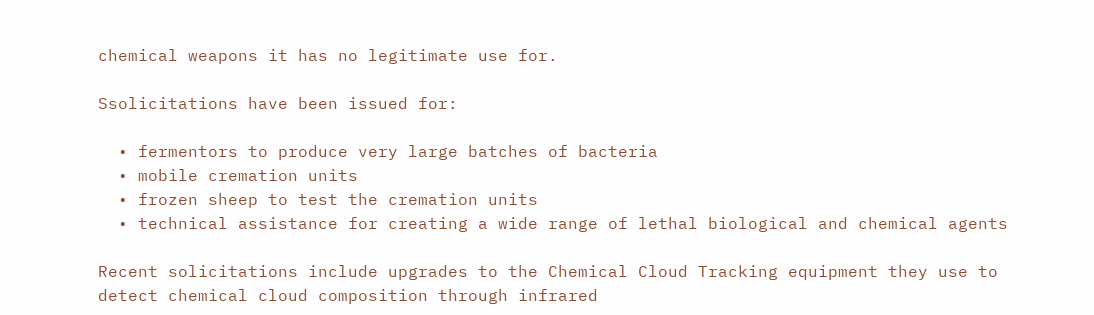chemical weapons it has no legitimate use for.

Ssolicitations have been issued for:

  • fermentors to produce very large batches of bacteria
  • mobile cremation units
  • frozen sheep to test the cremation units
  • technical assistance for creating a wide range of lethal biological and chemical agents

Recent solicitations include upgrades to the Chemical Cloud Tracking equipment they use to detect chemical cloud composition through infrared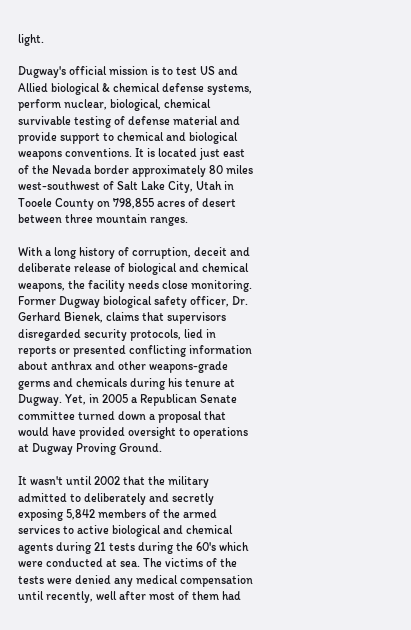light.

Dugway's official mission is to test US and Allied biological & chemical defense systems, perform nuclear, biological, chemical survivable testing of defense material and provide support to chemical and biological weapons conventions. It is located just east of the Nevada border approximately 80 miles west-southwest of Salt Lake City, Utah in Tooele County on 798,855 acres of desert between three mountain ranges.

With a long history of corruption, deceit and deliberate release of biological and chemical weapons, the facility needs close monitoring. Former Dugway biological safety officer, Dr. Gerhard Bienek, claims that supervisors disregarded security protocols, lied in reports or presented conflicting information about anthrax and other weapons-grade germs and chemicals during his tenure at Dugway. Yet, in 2005 a Republican Senate committee turned down a proposal that would have provided oversight to operations at Dugway Proving Ground.

It wasn't until 2002 that the military admitted to deliberately and secretly exposing 5,842 members of the armed services to active biological and chemical agents during 21 tests during the 60's which were conducted at sea. The victims of the tests were denied any medical compensation until recently, well after most of them had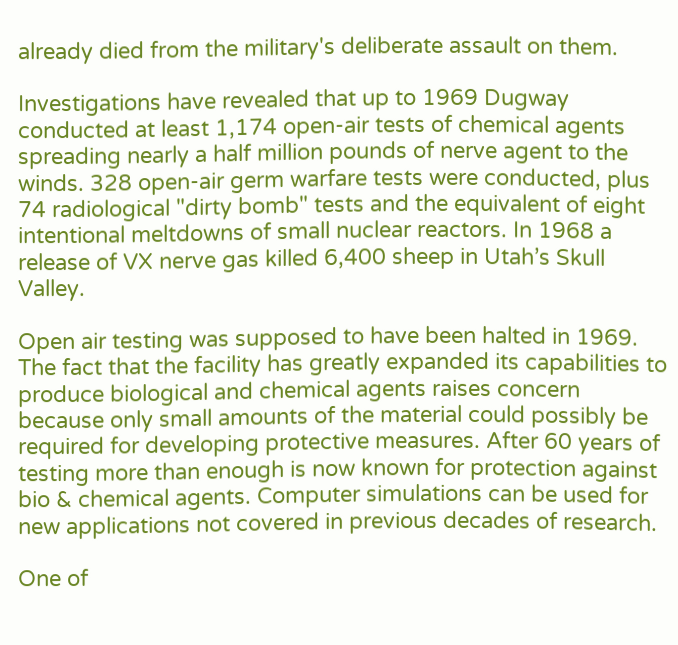already died from the military's deliberate assault on them.

Investigations have revealed that up to 1969 Dugway conducted at least 1,174 open-air tests of chemical agents spreading nearly a half million pounds of nerve agent to the winds. 328 open-air germ warfare tests were conducted, plus 74 radiological "dirty bomb" tests and the equivalent of eight intentional meltdowns of small nuclear reactors. In 1968 a release of VX nerve gas killed 6,400 sheep in Utah’s Skull Valley.

Open air testing was supposed to have been halted in 1969. The fact that the facility has greatly expanded its capabilities to produce biological and chemical agents raises concern because only small amounts of the material could possibly be required for developing protective measures. After 60 years of testing more than enough is now known for protection against bio & chemical agents. Computer simulations can be used for new applications not covered in previous decades of research.

One of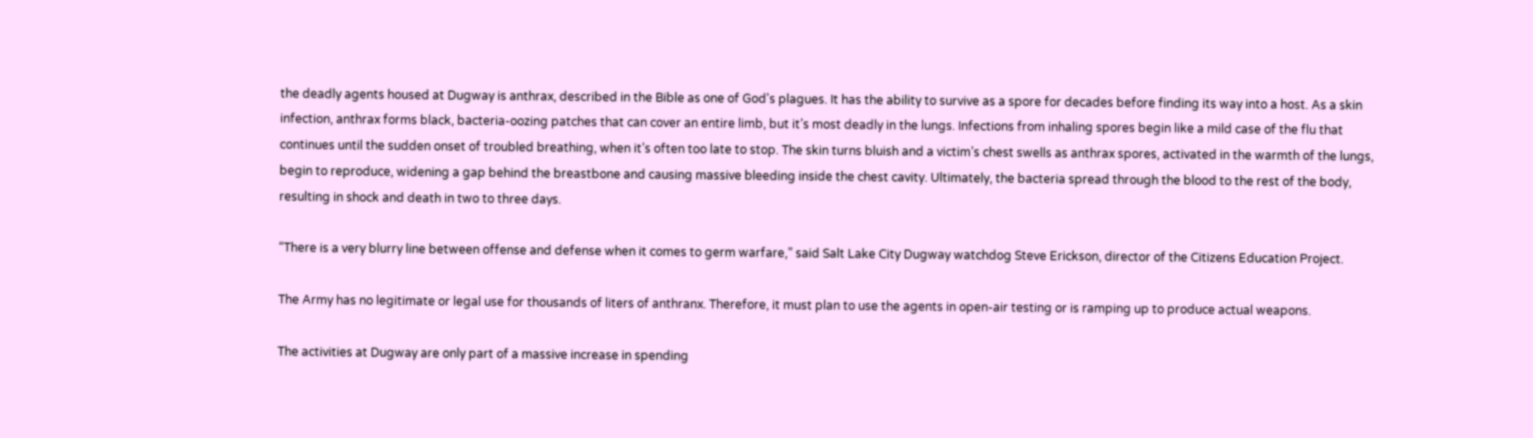the deadly agents housed at Dugway is anthrax, described in the Bible as one of God's plagues. It has the ability to survive as a spore for decades before finding its way into a host. As a skin infection, anthrax forms black, bacteria-oozing patches that can cover an entire limb, but it’s most deadly in the lungs. Infections from inhaling spores begin like a mild case of the flu that continues until the sudden onset of troubled breathing, when it’s often too late to stop. The skin turns bluish and a victim’s chest swells as anthrax spores, activated in the warmth of the lungs, begin to reproduce, widening a gap behind the breastbone and causing massive bleeding inside the chest cavity. Ultimately, the bacteria spread through the blood to the rest of the body, resulting in shock and death in two to three days.

“There is a very blurry line between offense and defense when it comes to germ warfare,” said Salt Lake City Dugway watchdog Steve Erickson, director of the Citizens Education Project.

The Army has no legitimate or legal use for thousands of liters of anthranx. Therefore, it must plan to use the agents in open-air testing or is ramping up to produce actual weapons.

The activities at Dugway are only part of a massive increase in spending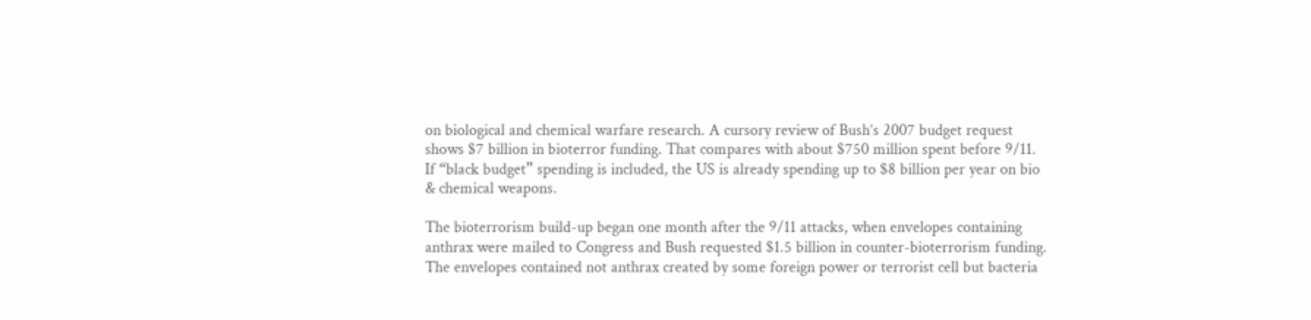on biological and chemical warfare research. A cursory review of Bush’s 2007 budget request shows $7 billion in bioterror funding. That compares with about $750 million spent before 9/11. If “black budget” spending is included, the US is already spending up to $8 billion per year on bio & chemical weapons.

The bioterrorism build-up began one month after the 9/11 attacks, when envelopes containing anthrax were mailed to Congress and Bush requested $1.5 billion in counter-bioterrorism funding. The envelopes contained not anthrax created by some foreign power or terrorist cell but bacteria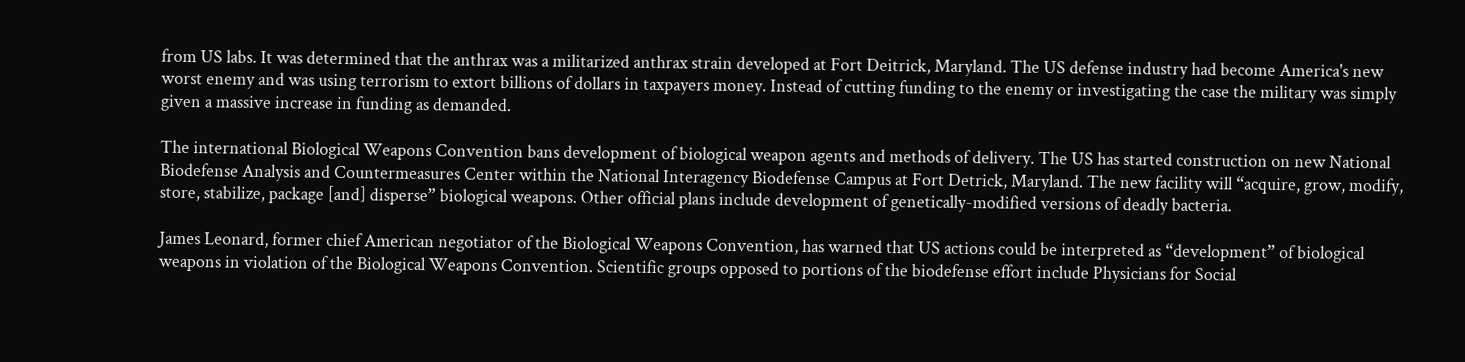from US labs. It was determined that the anthrax was a militarized anthrax strain developed at Fort Deitrick, Maryland. The US defense industry had become America's new worst enemy and was using terrorism to extort billions of dollars in taxpayers money. Instead of cutting funding to the enemy or investigating the case the military was simply given a massive increase in funding as demanded.

The international Biological Weapons Convention bans development of biological weapon agents and methods of delivery. The US has started construction on new National Biodefense Analysis and Countermeasures Center within the National Interagency Biodefense Campus at Fort Detrick, Maryland. The new facility will “acquire, grow, modify, store, stabilize, package [and] disperse” biological weapons. Other official plans include development of genetically-modified versions of deadly bacteria.

James Leonard, former chief American negotiator of the Biological Weapons Convention, has warned that US actions could be interpreted as “development” of biological weapons in violation of the Biological Weapons Convention. Scientific groups opposed to portions of the biodefense effort include Physicians for Social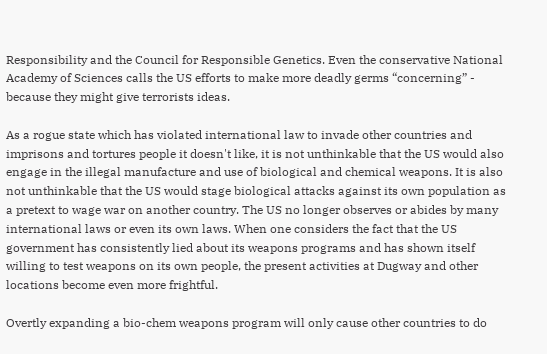Responsibility and the Council for Responsible Genetics. Even the conservative National Academy of Sciences calls the US efforts to make more deadly germs “concerning” - because they might give terrorists ideas.

As a rogue state which has violated international law to invade other countries and imprisons and tortures people it doesn't like, it is not unthinkable that the US would also engage in the illegal manufacture and use of biological and chemical weapons. It is also not unthinkable that the US would stage biological attacks against its own population as a pretext to wage war on another country. The US no longer observes or abides by many international laws or even its own laws. When one considers the fact that the US government has consistently lied about its weapons programs and has shown itself willing to test weapons on its own people, the present activities at Dugway and other locations become even more frightful.

Overtly expanding a bio-chem weapons program will only cause other countries to do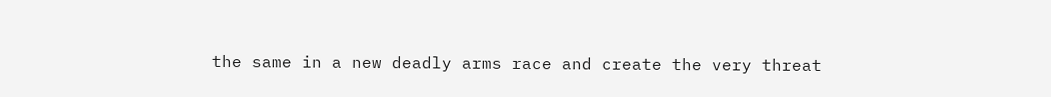the same in a new deadly arms race and create the very threat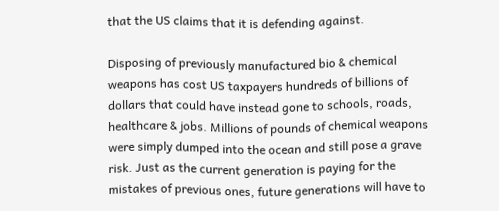that the US claims that it is defending against.

Disposing of previously manufactured bio & chemical weapons has cost US taxpayers hundreds of billions of dollars that could have instead gone to schools, roads, healthcare & jobs. Millions of pounds of chemical weapons were simply dumped into the ocean and still pose a grave risk. Just as the current generation is paying for the mistakes of previous ones, future generations will have to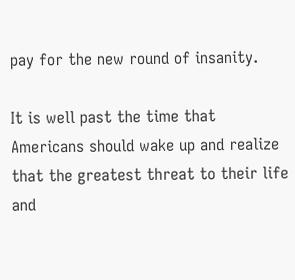pay for the new round of insanity.

It is well past the time that Americans should wake up and realize that the greatest threat to their life and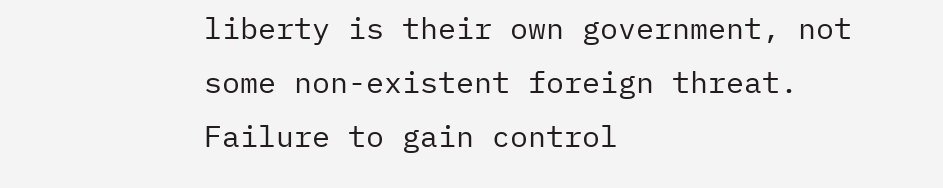liberty is their own government, not some non-existent foreign threat. Failure to gain control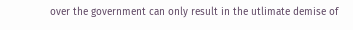over the government can only result in the utlimate demise of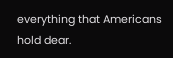everything that Americans hold dear.